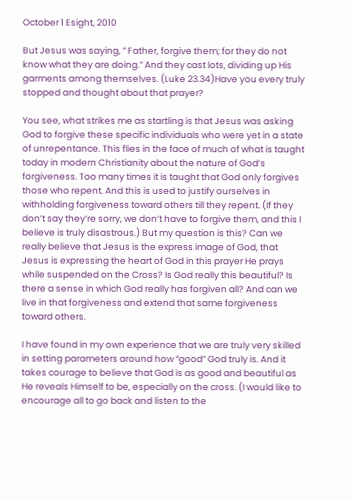October 1 Esight, 2010

But Jesus was saying, ” Father, forgive them; for they do not know what they are doing.” And they cast lots, dividing up His garments among themselves. (Luke 23.34)Have you every truly stopped and thought about that prayer?

You see, what strikes me as startling is that Jesus was asking God to forgive these specific individuals who were yet in a state of unrepentance. This flies in the face of much of what is taught today in modern Christianity about the nature of God’s forgiveness. Too many times it is taught that God only forgives those who repent. And this is used to justify ourselves in withholding forgiveness toward others till they repent. (If they don’t say they’re sorry, we don’t have to forgive them, and this I believe is truly disastrous.) But my question is this? Can we really believe that Jesus is the express image of God, that Jesus is expressing the heart of God in this prayer He prays while suspended on the Cross? Is God really this beautiful? Is there a sense in which God really has forgiven all? And can we live in that forgiveness and extend that same forgiveness toward others.

I have found in my own experience that we are truly very skilled in setting parameters around how “good” God truly is. And it takes courage to believe that God is as good and beautiful as He reveals Himself to be, especially on the cross. (I would like to encourage all to go back and listen to the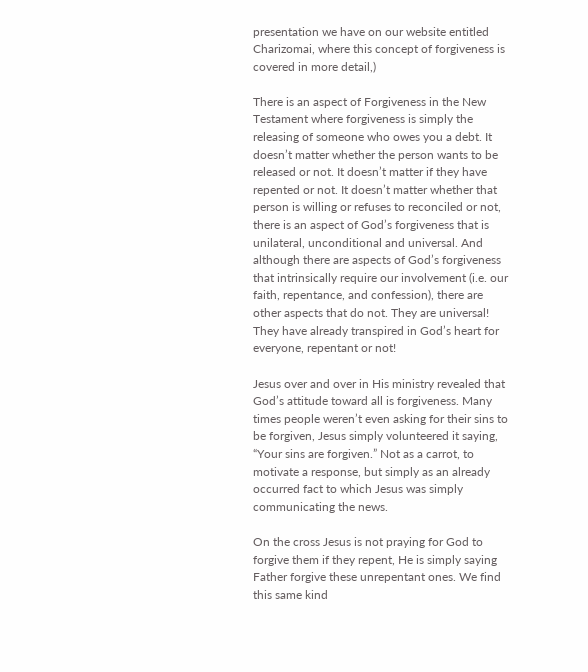presentation we have on our website entitled Charizomai, where this concept of forgiveness is covered in more detail,)

There is an aspect of Forgiveness in the New Testament where forgiveness is simply the releasing of someone who owes you a debt. It doesn’t matter whether the person wants to be released or not. It doesn’t matter if they have repented or not. It doesn’t matter whether that person is willing or refuses to reconciled or not, there is an aspect of God’s forgiveness that is unilateral, unconditional and universal. And although there are aspects of God’s forgiveness that intrinsically require our involvement (i.e. our faith, repentance, and confession), there are other aspects that do not. They are universal! They have already transpired in God’s heart for everyone, repentant or not!

Jesus over and over in His ministry revealed that God’s attitude toward all is forgiveness. Many times people weren’t even asking for their sins to be forgiven, Jesus simply volunteered it saying, “Your sins are forgiven.” Not as a carrot, to motivate a response, but simply as an already occurred fact to which Jesus was simply communicating the news.

On the cross Jesus is not praying for God to forgive them if they repent, He is simply saying Father forgive these unrepentant ones. We find this same kind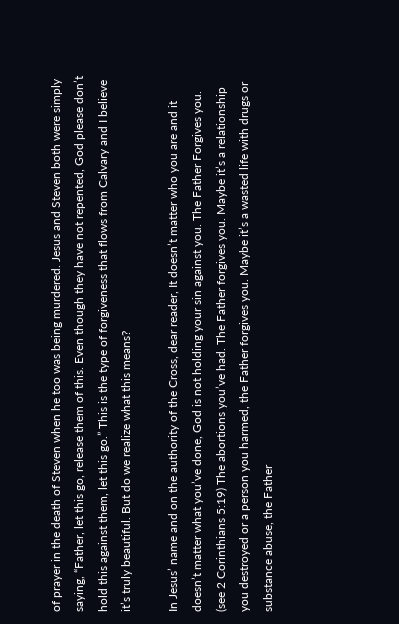of prayer in the death of Steven when he too was being murdered. Jesus and Steven both were simply saying, “Father, let this go, release them of this. Even though they have not repented, God please don’t hold this against them, let this go.” This is the type of forgiveness that flows from Calvary and I believe it’s truly beautiful. But do we realize what this means?

In Jesus’ name and on the authority of the Cross, dear reader, It doesn’t matter who you are and it doesn’t matter what you’ve done, God is not holding your sin against you. The Father Forgives you. (see 2 Corinthians 5:19) The abortions you’ve had. The Father forgives you. Maybe it’s a relationship you destroyed or a person you harmed, the Father forgives you. Maybe it’s a wasted life with drugs or substance abuse, the Father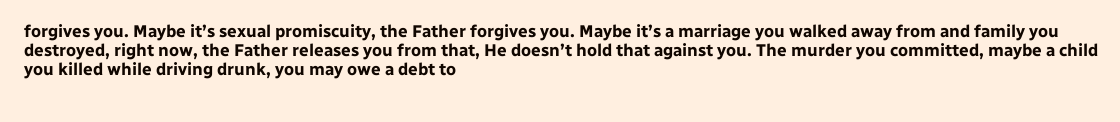forgives you. Maybe it’s sexual promiscuity, the Father forgives you. Maybe it’s a marriage you walked away from and family you destroyed, right now, the Father releases you from that, He doesn’t hold that against you. The murder you committed, maybe a child you killed while driving drunk, you may owe a debt to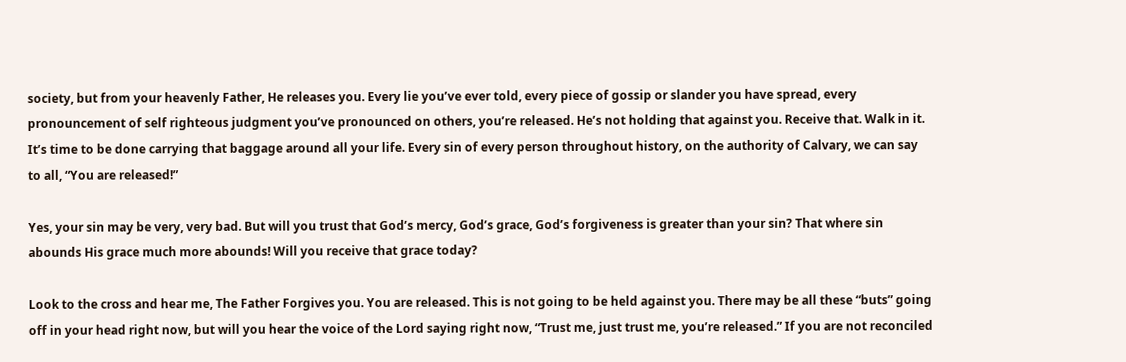society, but from your heavenly Father, He releases you. Every lie you’ve ever told, every piece of gossip or slander you have spread, every pronouncement of self righteous judgment you’ve pronounced on others, you’re released. He’s not holding that against you. Receive that. Walk in it. It’s time to be done carrying that baggage around all your life. Every sin of every person throughout history, on the authority of Calvary, we can say to all, “You are released!”

Yes, your sin may be very, very bad. But will you trust that God’s mercy, God’s grace, God’s forgiveness is greater than your sin? That where sin abounds His grace much more abounds! Will you receive that grace today?

Look to the cross and hear me, The Father Forgives you. You are released. This is not going to be held against you. There may be all these “buts” going off in your head right now, but will you hear the voice of the Lord saying right now, “Trust me, just trust me, you’re released.” If you are not reconciled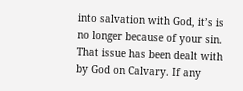into salvation with God, it’s is no longer because of your sin. That issue has been dealt with by God on Calvary. If any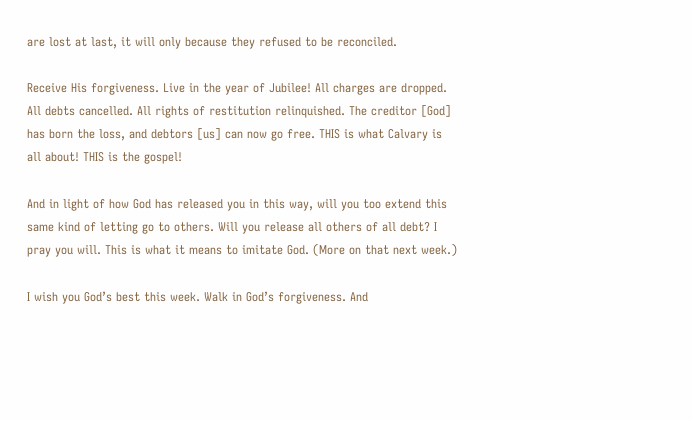are lost at last, it will only because they refused to be reconciled.

Receive His forgiveness. Live in the year of Jubilee! All charges are dropped. All debts cancelled. All rights of restitution relinquished. The creditor [God] has born the loss, and debtors [us] can now go free. THIS is what Calvary is all about! THIS is the gospel!

And in light of how God has released you in this way, will you too extend this same kind of letting go to others. Will you release all others of all debt? I pray you will. This is what it means to imitate God. (More on that next week.)

I wish you God’s best this week. Walk in God’s forgiveness. And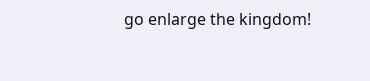go enlarge the kingdom!